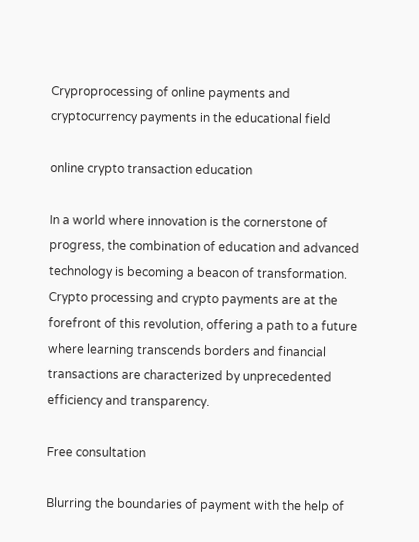Cryproprocessing of online payments and cryptocurrency payments in the educational field

online crypto transaction education

In a world where innovation is the cornerstone of progress, the combination of education and advanced technology is becoming a beacon of transformation. Crypto processing and crypto payments are at the forefront of this revolution, offering a path to a future where learning transcends borders and financial transactions are characterized by unprecedented efficiency and transparency.

Free consultation

Blurring the boundaries of payment with the help of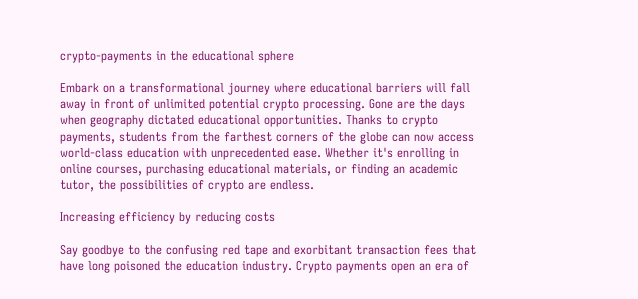crypto-payments in the educational sphere

Embark on a transformational journey where educational barriers will fall away in front of unlimited potential crypto processing. Gone are the days when geography dictated educational opportunities. Thanks to crypto payments, students from the farthest corners of the globe can now access world-class education with unprecedented ease. Whether it's enrolling in online courses, purchasing educational materials, or finding an academic tutor, the possibilities of crypto are endless.

Increasing efficiency by reducing costs

Say goodbye to the confusing red tape and exorbitant transaction fees that have long poisoned the education industry. Crypto payments open an era of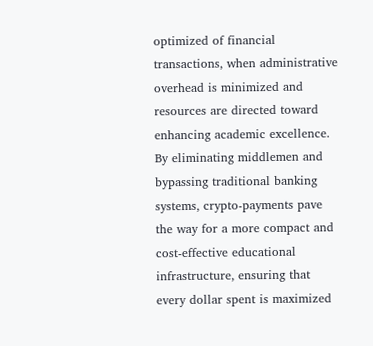optimized of financial transactions, when administrative overhead is minimized and resources are directed toward enhancing academic excellence. By eliminating middlemen and bypassing traditional banking systems, crypto-payments pave the way for a more compact and cost-effective educational infrastructure, ensuring that every dollar spent is maximized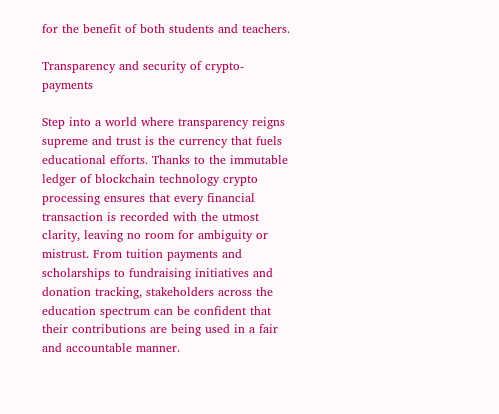for the benefit of both students and teachers.

Transparency and security of crypto-payments

Step into a world where transparency reigns supreme and trust is the currency that fuels educational efforts. Thanks to the immutable ledger of blockchain technology crypto processing ensures that every financial transaction is recorded with the utmost clarity, leaving no room for ambiguity or mistrust. From tuition payments and scholarships to fundraising initiatives and donation tracking, stakeholders across the education spectrum can be confident that their contributions are being used in a fair and accountable manner.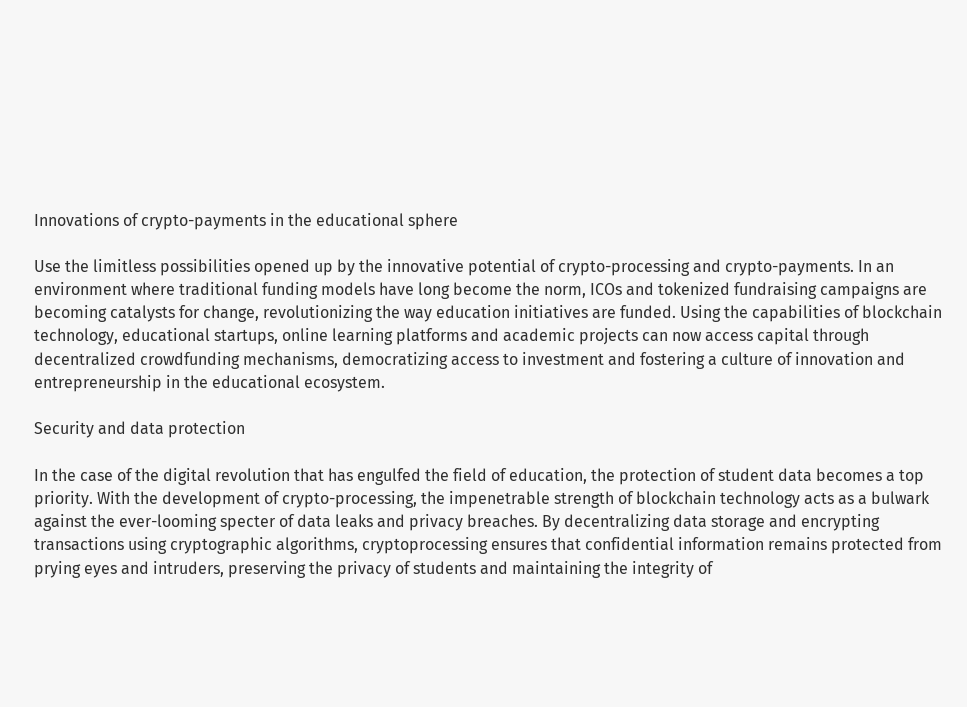Innovations of crypto-payments in the educational sphere

Use the limitless possibilities opened up by the innovative potential of crypto-processing and crypto-payments. In an environment where traditional funding models have long become the norm, ICOs and tokenized fundraising campaigns are becoming catalysts for change, revolutionizing the way education initiatives are funded. Using the capabilities of blockchain technology, educational startups, online learning platforms and academic projects can now access capital through decentralized crowdfunding mechanisms, democratizing access to investment and fostering a culture of innovation and entrepreneurship in the educational ecosystem.

Security and data protection

In the case of the digital revolution that has engulfed the field of education, the protection of student data becomes a top priority. With the development of crypto-processing, the impenetrable strength of blockchain technology acts as a bulwark against the ever-looming specter of data leaks and privacy breaches. By decentralizing data storage and encrypting transactions using cryptographic algorithms, cryptoprocessing ensures that confidential information remains protected from prying eyes and intruders, preserving the privacy of students and maintaining the integrity of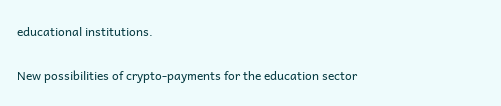educational institutions.

New possibilities of crypto-payments for the education sector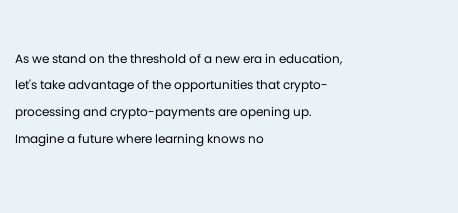As we stand on the threshold of a new era in education, let's take advantage of the opportunities that crypto-processing and crypto-payments are opening up. Imagine a future where learning knows no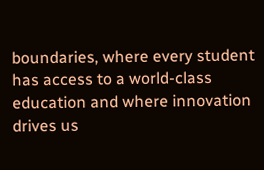boundaries, where every student has access to a world-class education and where innovation drives us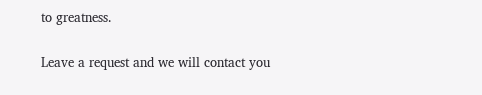to greatness.

Leave a request and we will contact you